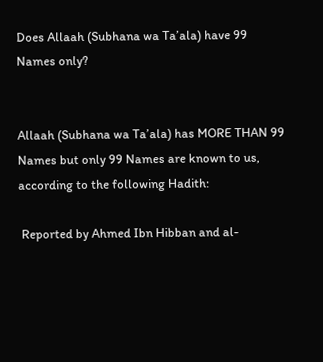Does Allaah (Subhana wa Ta’ala) have 99 Names only?


Allaah (Subhana wa Ta’ala) has MORE THAN 99 Names but only 99 Names are known to us, according to the following Hadith:

 Reported by Ahmed Ibn Hibban and al-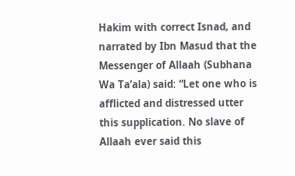Hakim with correct Isnad, and narrated by Ibn Masud that the Messenger of Allaah (Subhana Wa Ta’ala) said: “Let one who is afflicted and distressed utter this supplication. No slave of Allaah ever said this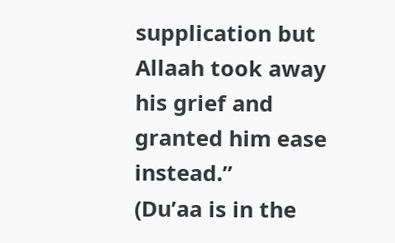supplication but Allaah took away his grief and granted him ease instead.”
(Du’aa is in the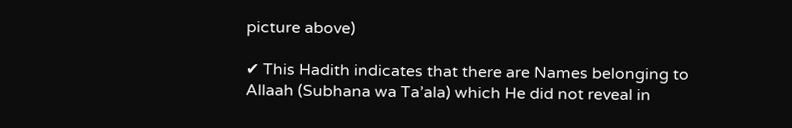picture above)

✔ This Hadith indicates that there are Names belonging to Allaah (Subhana wa Ta’ala) which He did not reveal in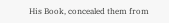His Book, concealed them from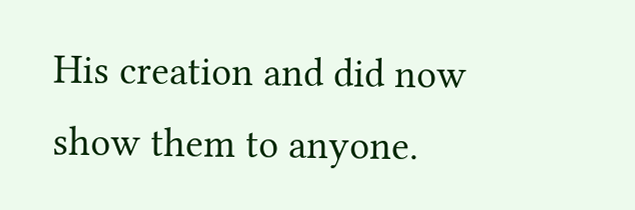His creation and did now show them to anyone.